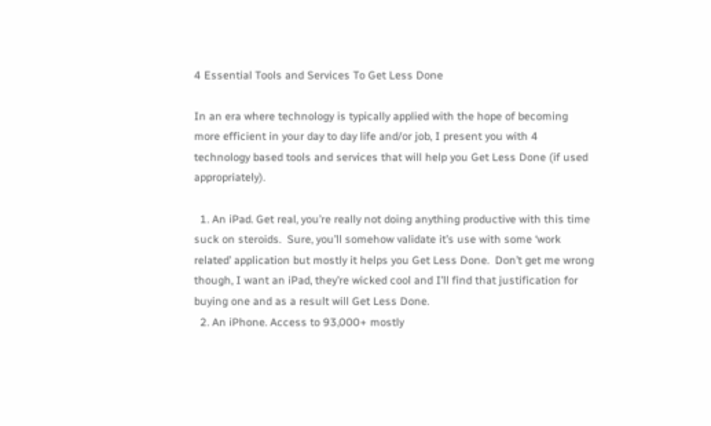4 Essential Tools and Services To Get Less Done

In an era where technology is typically applied with the hope of becoming more efficient in your day to day life and/or job, I present you with 4 technology based tools and services that will help you Get Less Done (if used appropriately).

  1. An iPad. Get real, you’re really not doing anything productive with this time suck on steroids.  Sure, you’ll somehow validate it’s use with some ‘work related’ application but mostly it helps you Get Less Done.  Don’t get me wrong though, I want an iPad, they’re wicked cool and I’ll find that justification for buying one and as a result will Get Less Done.
  2. An iPhone. Access to 93,000+ mostly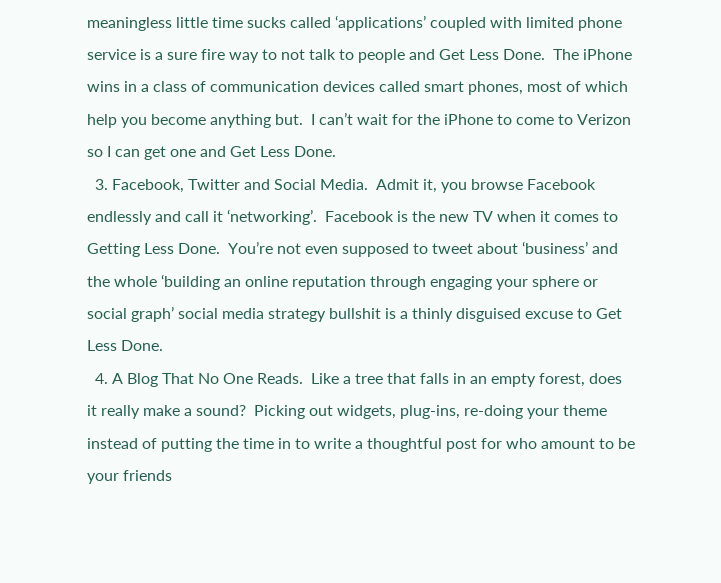meaningless little time sucks called ‘applications’ coupled with limited phone service is a sure fire way to not talk to people and Get Less Done.  The iPhone wins in a class of communication devices called smart phones, most of which help you become anything but.  I can’t wait for the iPhone to come to Verizon so I can get one and Get Less Done.
  3. Facebook, Twitter and Social Media.  Admit it, you browse Facebook endlessly and call it ‘networking’.  Facebook is the new TV when it comes to Getting Less Done.  You’re not even supposed to tweet about ‘business’ and the whole ‘building an online reputation through engaging your sphere or social graph’ social media strategy bullshit is a thinly disguised excuse to Get Less Done.
  4. A Blog That No One Reads.  Like a tree that falls in an empty forest, does it really make a sound?  Picking out widgets, plug-ins, re-doing your theme instead of putting the time in to write a thoughtful post for who amount to be your friends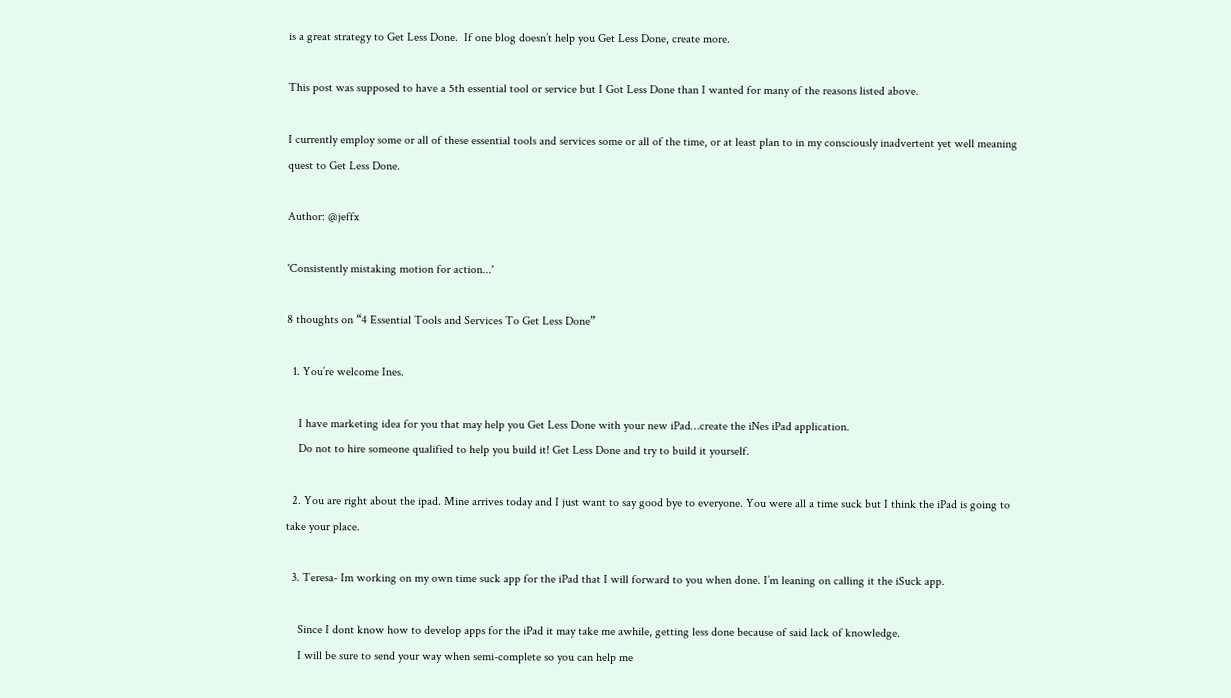is a great strategy to Get Less Done.  If one blog doesn’t help you Get Less Done, create more.

This post was supposed to have a 5th essential tool or service but I Got Less Done than I wanted for many of the reasons listed above.

I currently employ some or all of these essential tools and services some or all of the time, or at least plan to in my consciously inadvertent yet well meaning quest to Get Less Done.

Author: @jeffx

'Consistently mistaking motion for action...'

8 thoughts on “4 Essential Tools and Services To Get Less Done”

  1. You’re welcome Ines.

    I have marketing idea for you that may help you Get Less Done with your new iPad…create the iNes iPad application.
    Do not to hire someone qualified to help you build it! Get Less Done and try to build it yourself.

  2. You are right about the ipad. Mine arrives today and I just want to say good bye to everyone. You were all a time suck but I think the iPad is going to take your place.

  3. Teresa- Im working on my own time suck app for the iPad that I will forward to you when done. I’m leaning on calling it the iSuck app.

    Since I dont know how to develop apps for the iPad it may take me awhile, getting less done because of said lack of knowledge.
    I will be sure to send your way when semi-complete so you can help me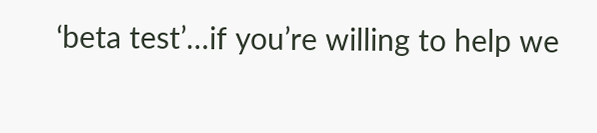‘beta test’…if you’re willing to help we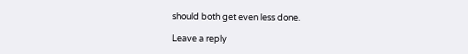should both get even less done.

Leave a reply